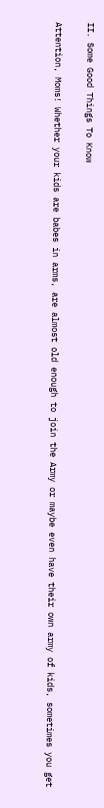II. Some Good Things To Know

Attention, Moms! Whether your kids are babes in arms, are almost old enough to join the Army or maybe even have their own army of kids, sometimes you get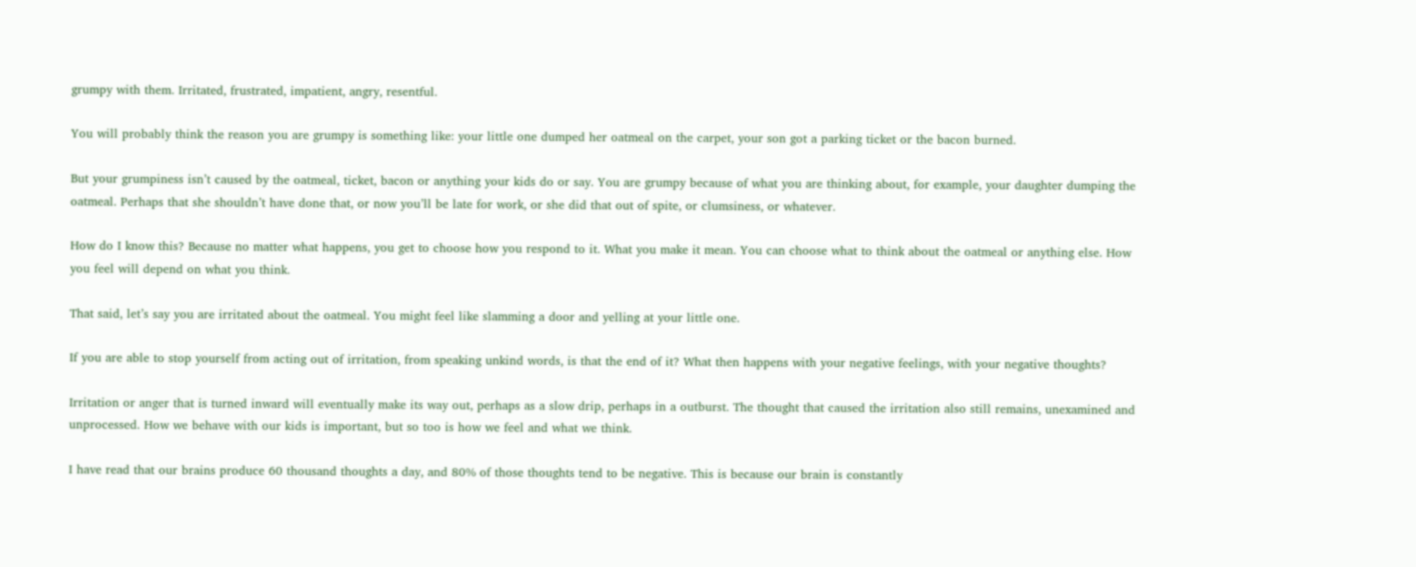grumpy with them. Irritated, frustrated, impatient, angry, resentful.

You will probably think the reason you are grumpy is something like: your little one dumped her oatmeal on the carpet, your son got a parking ticket or the bacon burned.

But your grumpiness isn’t caused by the oatmeal, ticket, bacon or anything your kids do or say. You are grumpy because of what you are thinking about, for example, your daughter dumping the oatmeal. Perhaps that she shouldn’t have done that, or now you’ll be late for work, or she did that out of spite, or clumsiness, or whatever.

How do I know this? Because no matter what happens, you get to choose how you respond to it. What you make it mean. You can choose what to think about the oatmeal or anything else. How you feel will depend on what you think.

That said, let’s say you are irritated about the oatmeal. You might feel like slamming a door and yelling at your little one.

If you are able to stop yourself from acting out of irritation, from speaking unkind words, is that the end of it? What then happens with your negative feelings, with your negative thoughts?

Irritation or anger that is turned inward will eventually make its way out, perhaps as a slow drip, perhaps in a outburst. The thought that caused the irritation also still remains, unexamined and unprocessed. How we behave with our kids is important, but so too is how we feel and what we think.

I have read that our brains produce 60 thousand thoughts a day, and 80% of those thoughts tend to be negative. This is because our brain is constantly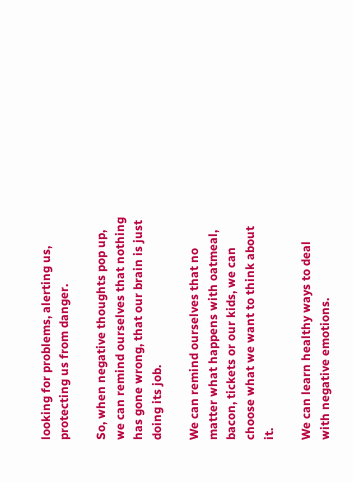looking for problems, alerting us, protecting us from danger.

So, when negative thoughts pop up, we can remind ourselves that nothing has gone wrong, that our brain is just doing its job.

We can remind ourselves that no matter what happens with oatmeal, bacon, tickets or our kids, we can choose what we want to think about it.

We can learn healthy ways to deal with negative emotions.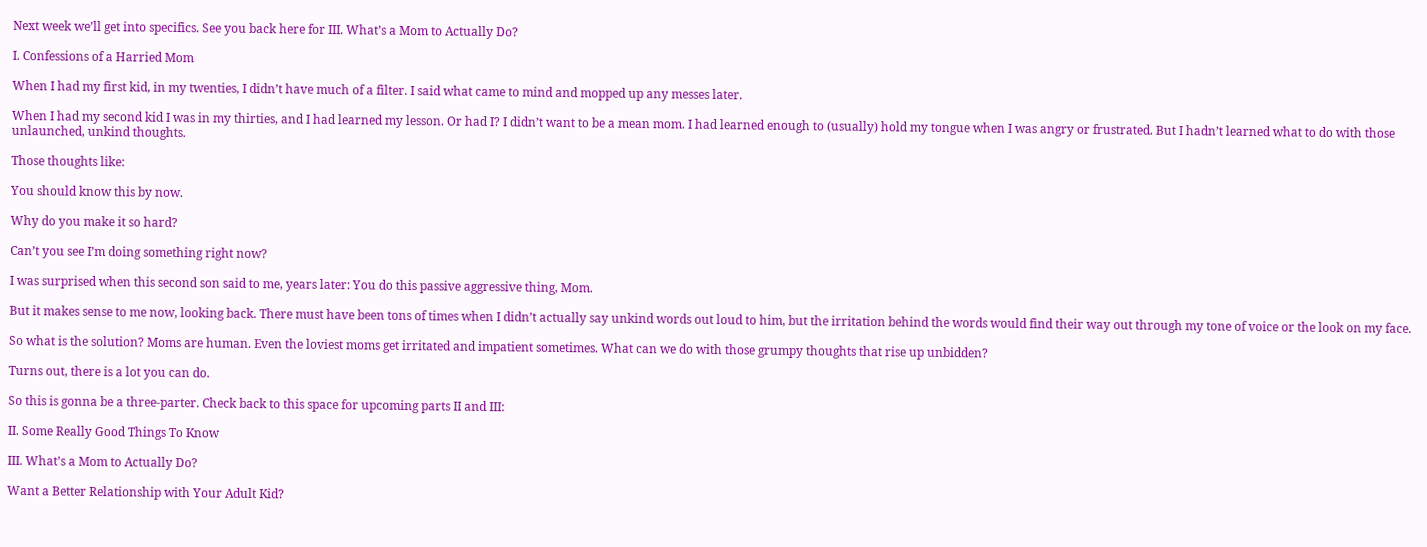Next week we’ll get into specifics. See you back here for III. What’s a Mom to Actually Do?

I. Confessions of a Harried Mom

When I had my first kid, in my twenties, I didn’t have much of a filter. I said what came to mind and mopped up any messes later.

When I had my second kid I was in my thirties, and I had learned my lesson. Or had I? I didn’t want to be a mean mom. I had learned enough to (usually) hold my tongue when I was angry or frustrated. But I hadn’t learned what to do with those unlaunched, unkind thoughts.

Those thoughts like:

You should know this by now.

Why do you make it so hard?

Can’t you see I’m doing something right now?

I was surprised when this second son said to me, years later: You do this passive aggressive thing, Mom.

But it makes sense to me now, looking back. There must have been tons of times when I didn’t actually say unkind words out loud to him, but the irritation behind the words would find their way out through my tone of voice or the look on my face.

So what is the solution? Moms are human. Even the loviest moms get irritated and impatient sometimes. What can we do with those grumpy thoughts that rise up unbidden?

Turns out, there is a lot you can do.

So this is gonna be a three-parter. Check back to this space for upcoming parts II and III:

II. Some Really Good Things To Know

III. What’s a Mom to Actually Do?

Want a Better Relationship with Your Adult Kid?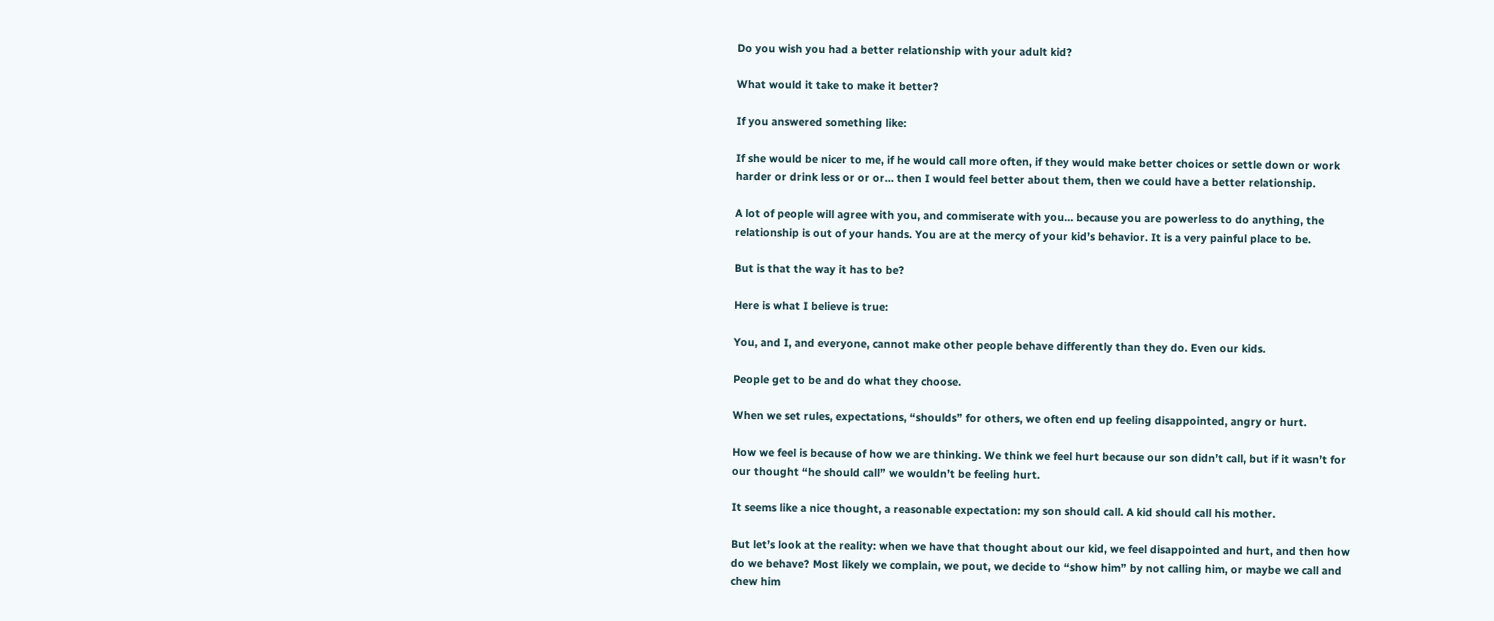Do you wish you had a better relationship with your adult kid?

What would it take to make it better?

If you answered something like:

If she would be nicer to me, if he would call more often, if they would make better choices or settle down or work harder or drink less or or or… then I would feel better about them, then we could have a better relationship.

A lot of people will agree with you, and commiserate with you… because you are powerless to do anything, the relationship is out of your hands. You are at the mercy of your kid’s behavior. It is a very painful place to be.

But is that the way it has to be?

Here is what I believe is true:

You, and I, and everyone, cannot make other people behave differently than they do. Even our kids.

People get to be and do what they choose.

When we set rules, expectations, “shoulds” for others, we often end up feeling disappointed, angry or hurt.

How we feel is because of how we are thinking. We think we feel hurt because our son didn’t call, but if it wasn’t for our thought “he should call” we wouldn’t be feeling hurt.

It seems like a nice thought, a reasonable expectation: my son should call. A kid should call his mother.

But let’s look at the reality: when we have that thought about our kid, we feel disappointed and hurt, and then how do we behave? Most likely we complain, we pout, we decide to “show him” by not calling him, or maybe we call and chew him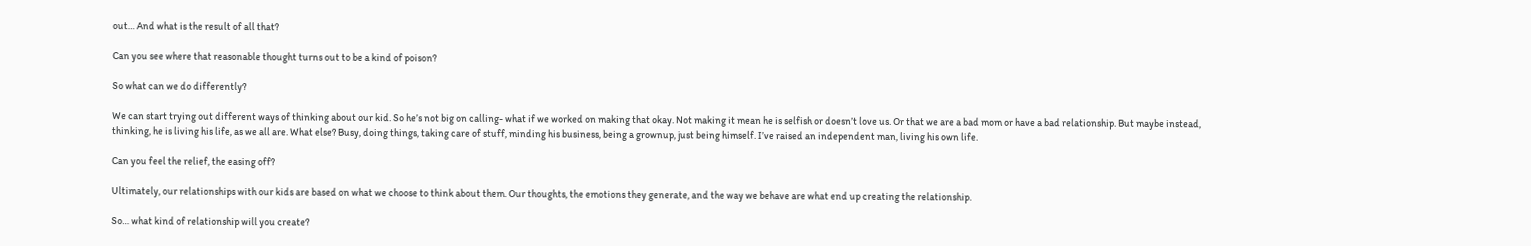out… And what is the result of all that?

Can you see where that reasonable thought turns out to be a kind of poison?

So what can we do differently?

We can start trying out different ways of thinking about our kid. So he’s not big on calling- what if we worked on making that okay. Not making it mean he is selfish or doesn’t love us. Or that we are a bad mom or have a bad relationship. But maybe instead, thinking, he is living his life, as we all are. What else? Busy, doing things, taking care of stuff, minding his business, being a grownup, just being himself. I’ve raised an independent man, living his own life.

Can you feel the relief, the easing off?

Ultimately, our relationships with our kids are based on what we choose to think about them. Our thoughts, the emotions they generate, and the way we behave are what end up creating the relationship.

So… what kind of relationship will you create?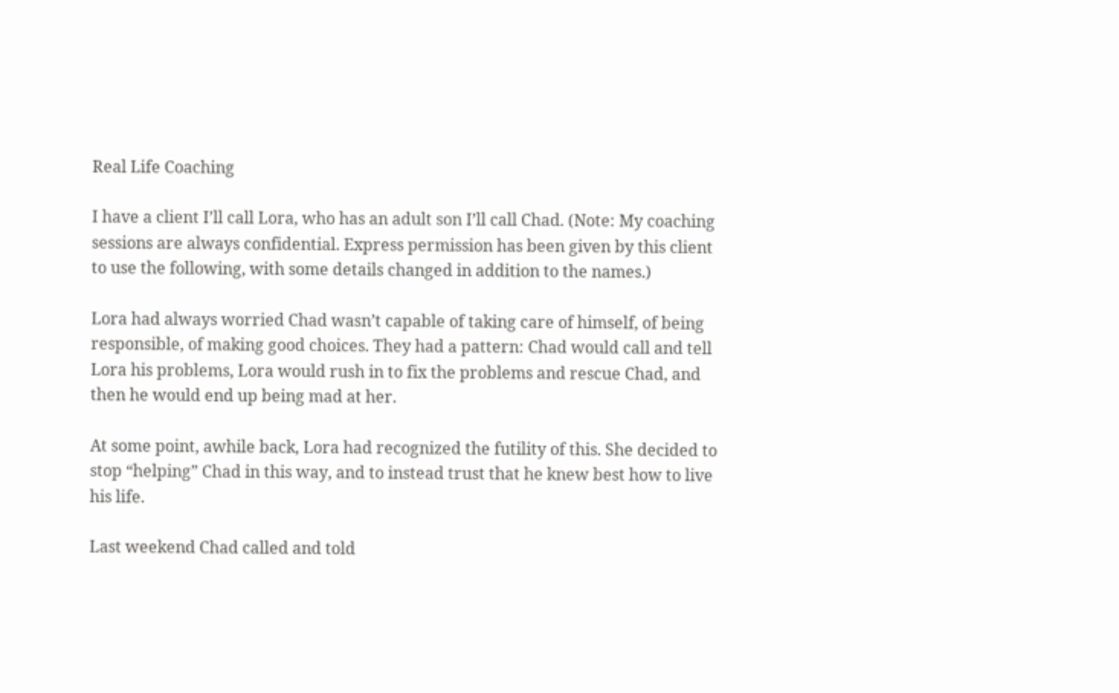Real Life Coaching

I have a client I’ll call Lora, who has an adult son I’ll call Chad. (Note: My coaching sessions are always confidential. Express permission has been given by this client to use the following, with some details changed in addition to the names.)

Lora had always worried Chad wasn’t capable of taking care of himself, of being responsible, of making good choices. They had a pattern: Chad would call and tell Lora his problems, Lora would rush in to fix the problems and rescue Chad, and then he would end up being mad at her.

At some point, awhile back, Lora had recognized the futility of this. She decided to stop “helping” Chad in this way, and to instead trust that he knew best how to live his life.

Last weekend Chad called and told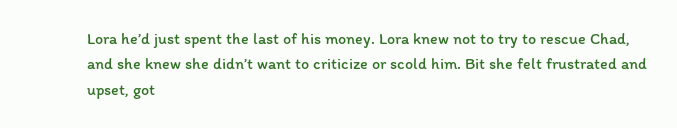Lora he’d just spent the last of his money. Lora knew not to try to rescue Chad, and she knew she didn’t want to criticize or scold him. Bit she felt frustrated and upset, got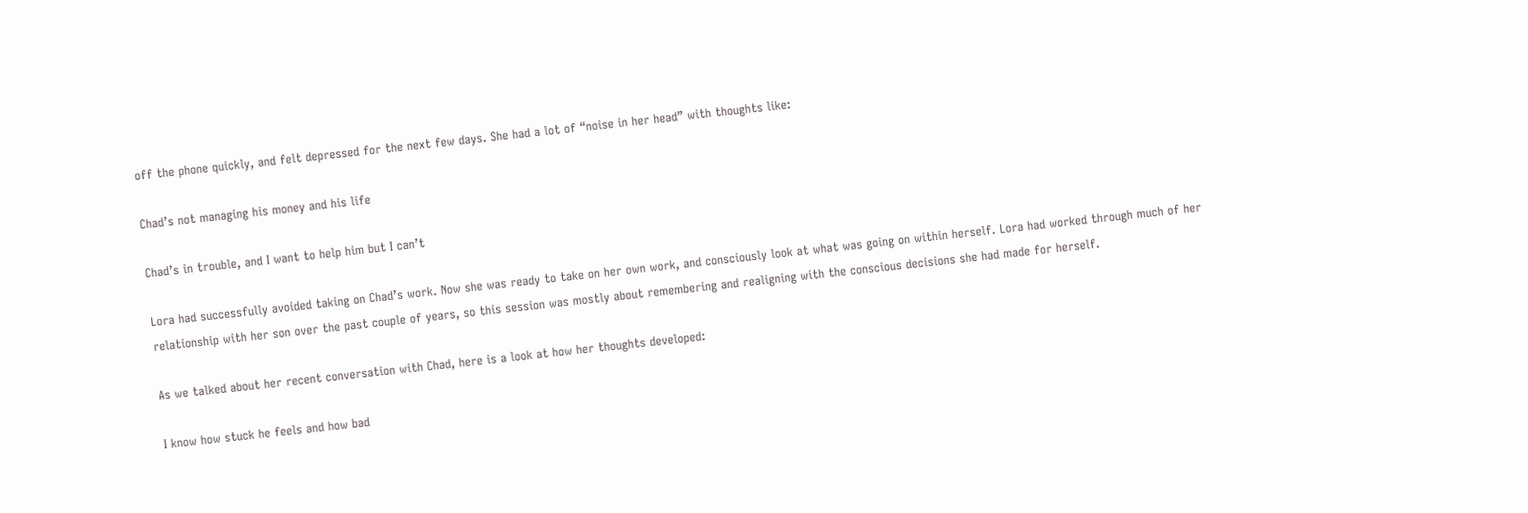off the phone quickly, and felt depressed for the next few days. She had a lot of “noise in her head” with thoughts like:

Chad’s not managing his money and his life

Chad’s in trouble, and I want to help him but I can’t

Lora had successfully avoided taking on Chad’s work. Now she was ready to take on her own work, and consciously look at what was going on within herself. Lora had worked through much of her relationship with her son over the past couple of years, so this session was mostly about remembering and realigning with the conscious decisions she had made for herself.

As we talked about her recent conversation with Chad, here is a look at how her thoughts developed:

I know how stuck he feels and how bad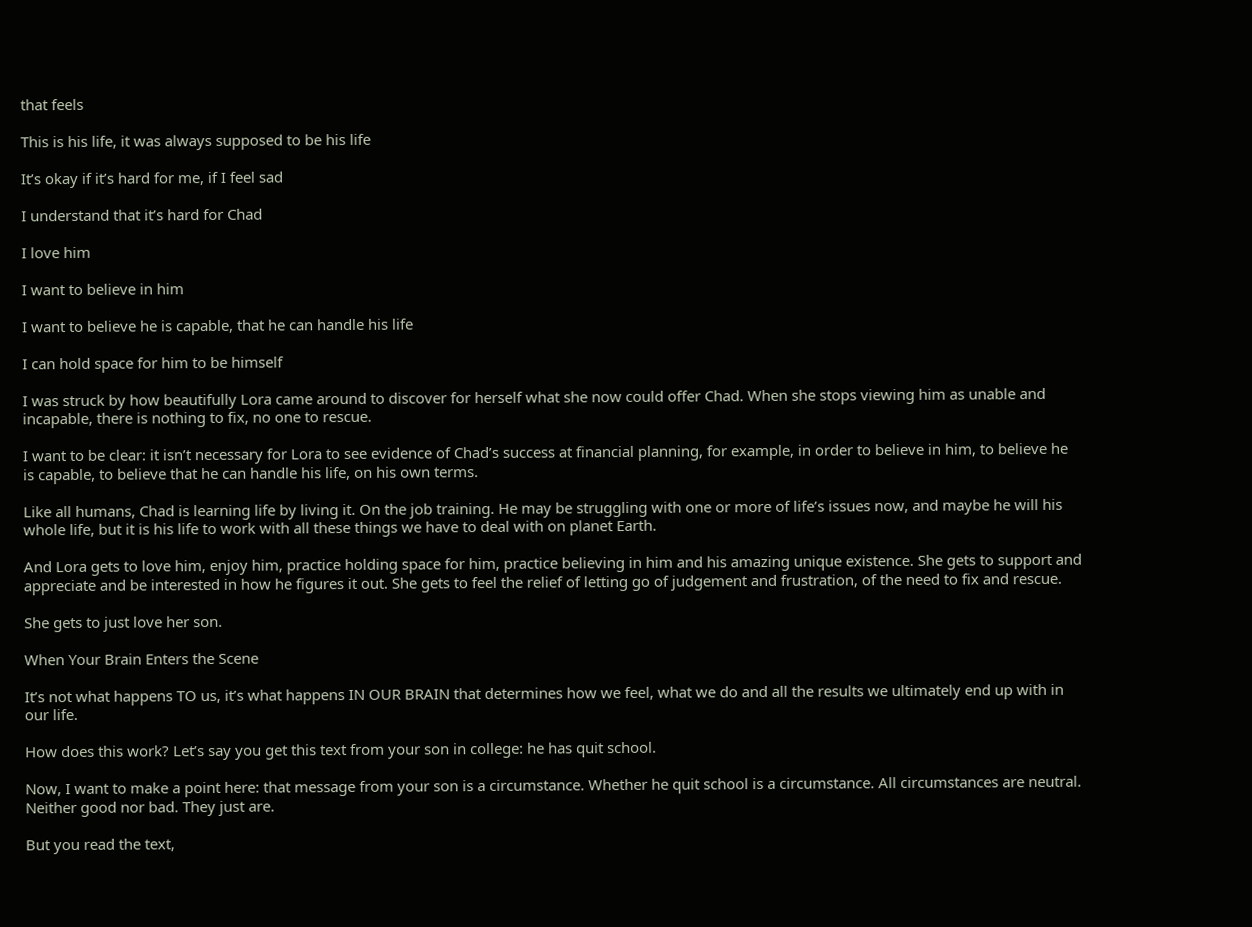that feels

This is his life, it was always supposed to be his life

It’s okay if it’s hard for me, if I feel sad

I understand that it’s hard for Chad

I love him

I want to believe in him

I want to believe he is capable, that he can handle his life

I can hold space for him to be himself

I was struck by how beautifully Lora came around to discover for herself what she now could offer Chad. When she stops viewing him as unable and incapable, there is nothing to fix, no one to rescue.

I want to be clear: it isn’t necessary for Lora to see evidence of Chad’s success at financial planning, for example, in order to believe in him, to believe he is capable, to believe that he can handle his life, on his own terms.

Like all humans, Chad is learning life by living it. On the job training. He may be struggling with one or more of life’s issues now, and maybe he will his whole life, but it is his life to work with all these things we have to deal with on planet Earth.

And Lora gets to love him, enjoy him, practice holding space for him, practice believing in him and his amazing unique existence. She gets to support and appreciate and be interested in how he figures it out. She gets to feel the relief of letting go of judgement and frustration, of the need to fix and rescue.

She gets to just love her son.

When Your Brain Enters the Scene

It’s not what happens TO us, it’s what happens IN OUR BRAIN that determines how we feel, what we do and all the results we ultimately end up with in our life.

How does this work? Let’s say you get this text from your son in college: he has quit school.

Now, I want to make a point here: that message from your son is a circumstance. Whether he quit school is a circumstance. All circumstances are neutral. Neither good nor bad. They just are.

But you read the text,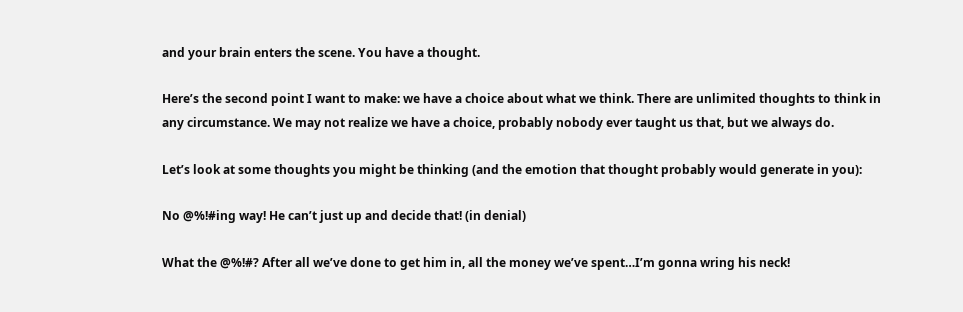and your brain enters the scene. You have a thought.

Here’s the second point I want to make: we have a choice about what we think. There are unlimited thoughts to think in any circumstance. We may not realize we have a choice, probably nobody ever taught us that, but we always do.

Let’s look at some thoughts you might be thinking (and the emotion that thought probably would generate in you):

No @%!#ing way! He can’t just up and decide that! (in denial)

What the @%!#? After all we’ve done to get him in, all the money we’ve spent…I’m gonna wring his neck!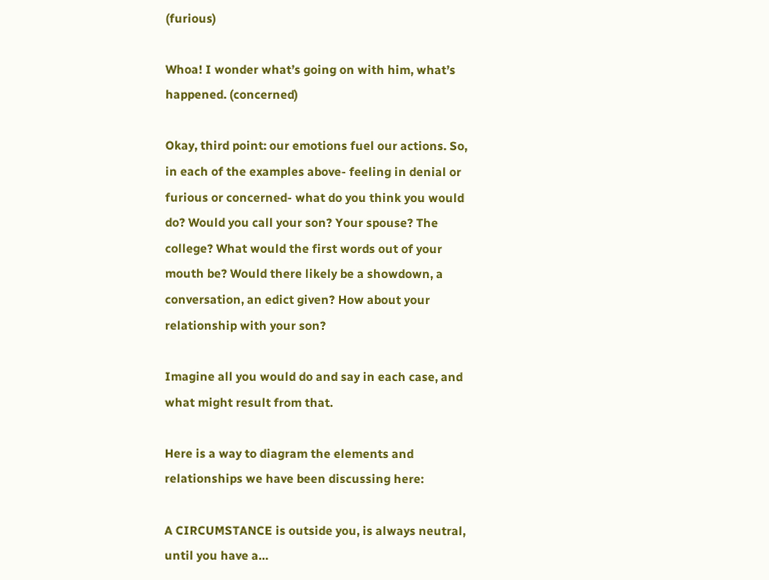(furious)

Whoa! I wonder what’s going on with him, what’s happened. (concerned)

Okay, third point: our emotions fuel our actions. So, in each of the examples above- feeling in denial or furious or concerned- what do you think you would do? Would you call your son? Your spouse? The college? What would the first words out of your mouth be? Would there likely be a showdown, a conversation, an edict given? How about your relationship with your son?

Imagine all you would do and say in each case, and what might result from that.

Here is a way to diagram the elements and relationships we have been discussing here:

A CIRCUMSTANCE is outside you, is always neutral, until you have a…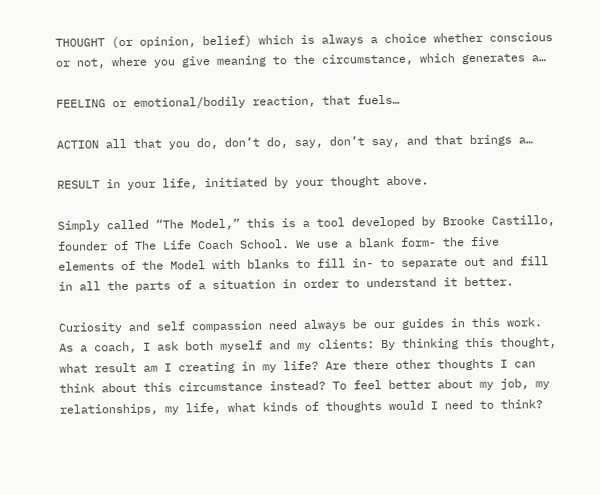THOUGHT (or opinion, belief) which is always a choice whether conscious or not, where you give meaning to the circumstance, which generates a…

FEELING or emotional/bodily reaction, that fuels…

ACTION all that you do, don’t do, say, don’t say, and that brings a…

RESULT in your life, initiated by your thought above.

Simply called “The Model,” this is a tool developed by Brooke Castillo, founder of The Life Coach School. We use a blank form- the five elements of the Model with blanks to fill in- to separate out and fill in all the parts of a situation in order to understand it better.

Curiosity and self compassion need always be our guides in this work. As a coach, I ask both myself and my clients: By thinking this thought, what result am I creating in my life? Are there other thoughts I can think about this circumstance instead? To feel better about my job, my relationships, my life, what kinds of thoughts would I need to think?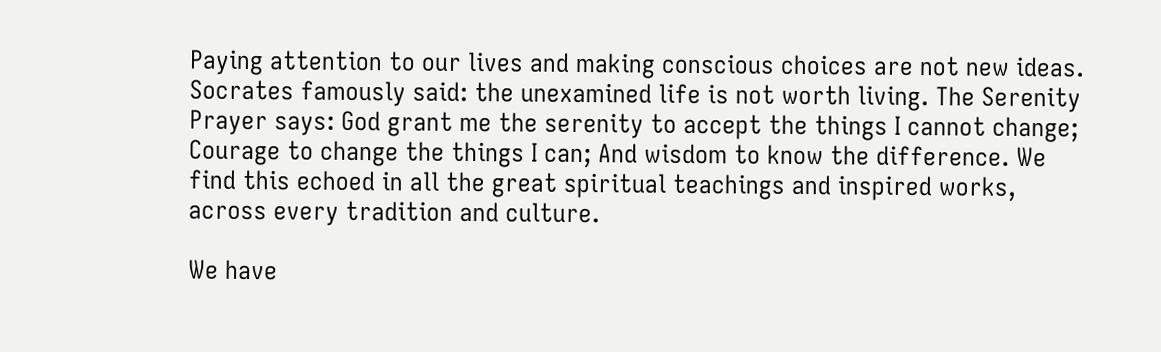Paying attention to our lives and making conscious choices are not new ideas. Socrates famously said: the unexamined life is not worth living. The Serenity Prayer says: God grant me the serenity to accept the things I cannot change; Courage to change the things I can; And wisdom to know the difference. We find this echoed in all the great spiritual teachings and inspired works, across every tradition and culture.

We have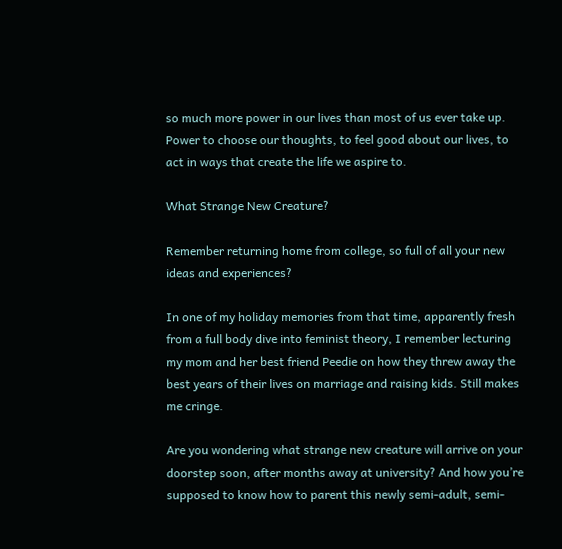so much more power in our lives than most of us ever take up. Power to choose our thoughts, to feel good about our lives, to act in ways that create the life we aspire to.

What Strange New Creature?

Remember returning home from college, so full of all your new ideas and experiences?

In one of my holiday memories from that time, apparently fresh from a full body dive into feminist theory, I remember lecturing my mom and her best friend Peedie on how they threw away the best years of their lives on marriage and raising kids. Still makes me cringe.

Are you wondering what strange new creature will arrive on your doorstep soon, after months away at university? And how you’re supposed to know how to parent this newly semi-adult, semi-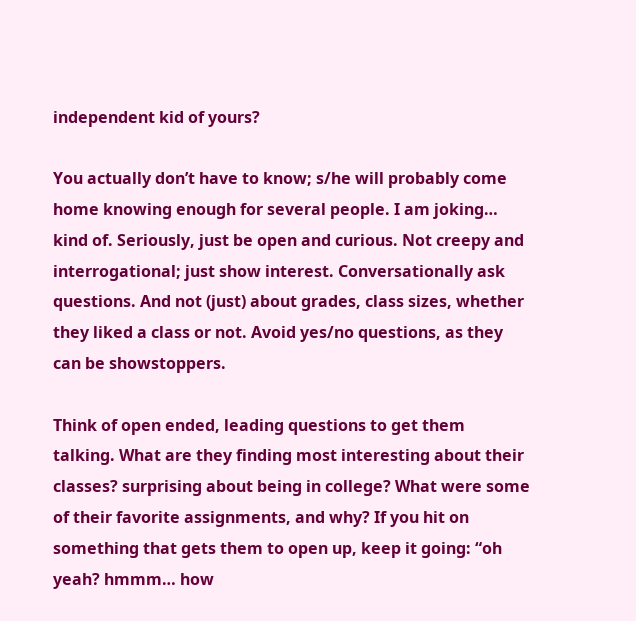independent kid of yours?

You actually don’t have to know; s/he will probably come home knowing enough for several people. I am joking… kind of. Seriously, just be open and curious. Not creepy and interrogational; just show interest. Conversationally ask questions. And not (just) about grades, class sizes, whether they liked a class or not. Avoid yes/no questions, as they can be showstoppers.

Think of open ended, leading questions to get them talking. What are they finding most interesting about their classes? surprising about being in college? What were some of their favorite assignments, and why? If you hit on something that gets them to open up, keep it going: “oh yeah? hmmm… how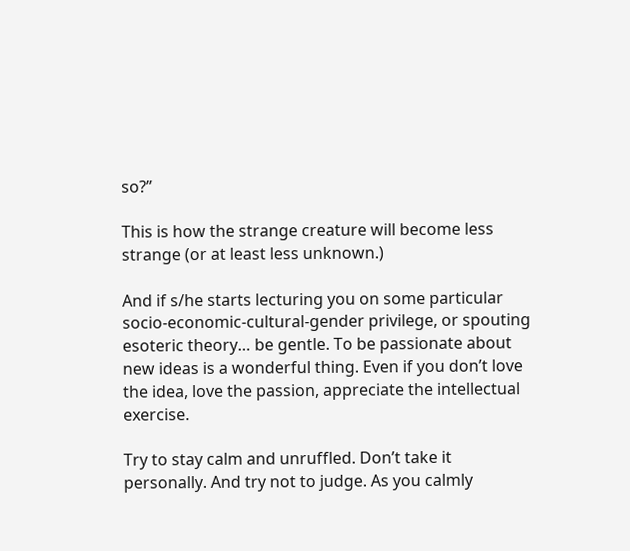so?”

This is how the strange creature will become less strange (or at least less unknown.)

And if s/he starts lecturing you on some particular socio-economic-cultural-gender privilege, or spouting esoteric theory… be gentle. To be passionate about new ideas is a wonderful thing. Even if you don’t love the idea, love the passion, appreciate the intellectual exercise.

Try to stay calm and unruffled. Don’t take it personally. And try not to judge. As you calmly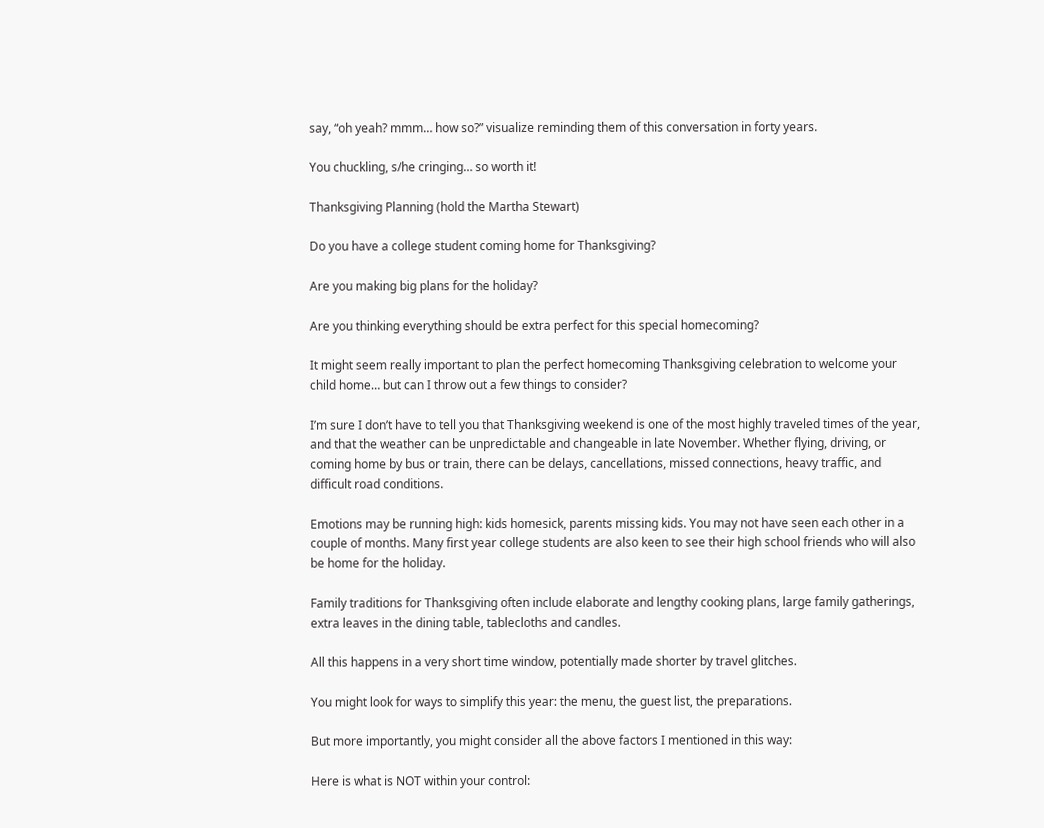say, “oh yeah? mmm… how so?” visualize reminding them of this conversation in forty years.

You chuckling, s/he cringing… so worth it!

Thanksgiving Planning (hold the Martha Stewart)

Do you have a college student coming home for Thanksgiving?

Are you making big plans for the holiday?

Are you thinking everything should be extra perfect for this special homecoming?

It might seem really important to plan the perfect homecoming Thanksgiving celebration to welcome your child home… but can I throw out a few things to consider?

I’m sure I don’t have to tell you that Thanksgiving weekend is one of the most highly traveled times of the year, and that the weather can be unpredictable and changeable in late November. Whether flying, driving, or coming home by bus or train, there can be delays, cancellations, missed connections, heavy traffic, and difficult road conditions.

Emotions may be running high: kids homesick, parents missing kids. You may not have seen each other in a couple of months. Many first year college students are also keen to see their high school friends who will also be home for the holiday.

Family traditions for Thanksgiving often include elaborate and lengthy cooking plans, large family gatherings, extra leaves in the dining table, tablecloths and candles.

All this happens in a very short time window, potentially made shorter by travel glitches.

You might look for ways to simplify this year: the menu, the guest list, the preparations.

But more importantly, you might consider all the above factors I mentioned in this way:

Here is what is NOT within your control: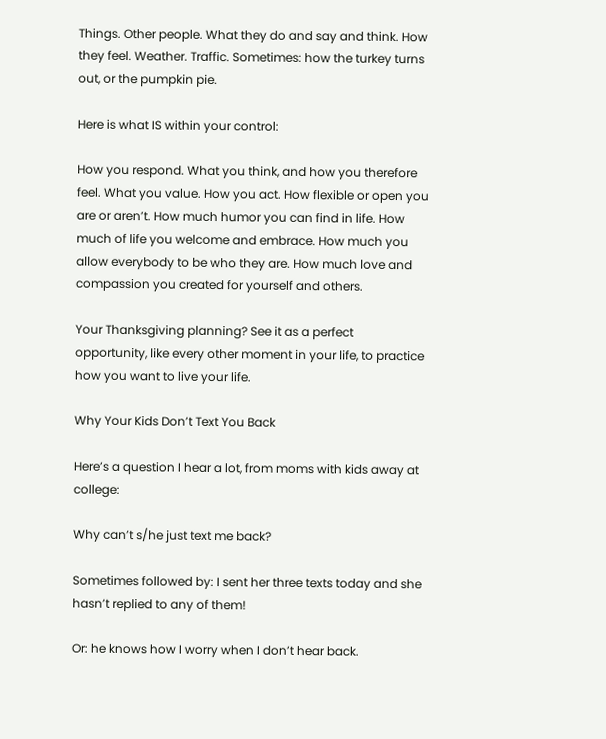Things. Other people. What they do and say and think. How they feel. Weather. Traffic. Sometimes: how the turkey turns out, or the pumpkin pie.

Here is what IS within your control:

How you respond. What you think, and how you therefore feel. What you value. How you act. How flexible or open you are or aren’t. How much humor you can find in life. How much of life you welcome and embrace. How much you allow everybody to be who they are. How much love and compassion you created for yourself and others.

Your Thanksgiving planning? See it as a perfect opportunity, like every other moment in your life, to practice how you want to live your life.

Why Your Kids Don’t Text You Back

Here’s a question I hear a lot, from moms with kids away at college:

Why can’t s/he just text me back?

Sometimes followed by: I sent her three texts today and she hasn’t replied to any of them!

Or: he knows how I worry when I don’t hear back.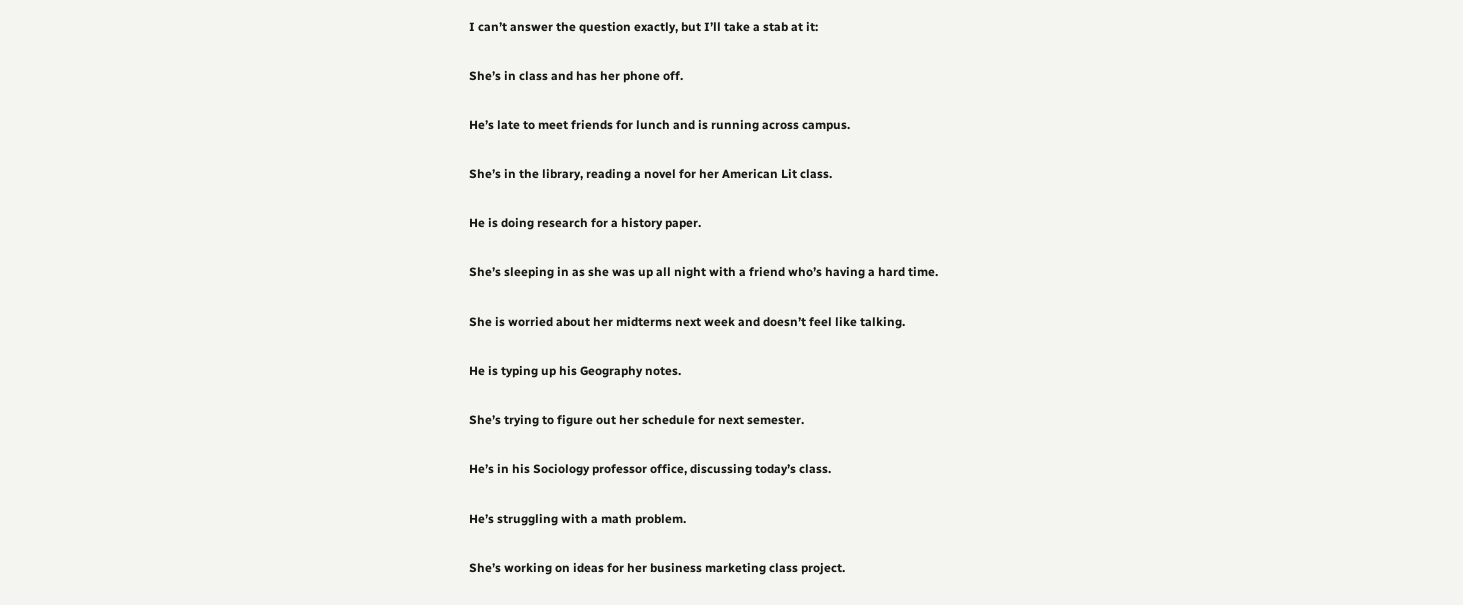I can’t answer the question exactly, but I’ll take a stab at it:

She’s in class and has her phone off.

He’s late to meet friends for lunch and is running across campus.

She’s in the library, reading a novel for her American Lit class.

He is doing research for a history paper.

She’s sleeping in as she was up all night with a friend who’s having a hard time.

She is worried about her midterms next week and doesn’t feel like talking.

He is typing up his Geography notes.

She’s trying to figure out her schedule for next semester.

He’s in his Sociology professor office, discussing today’s class.

He’s struggling with a math problem.

She’s working on ideas for her business marketing class project.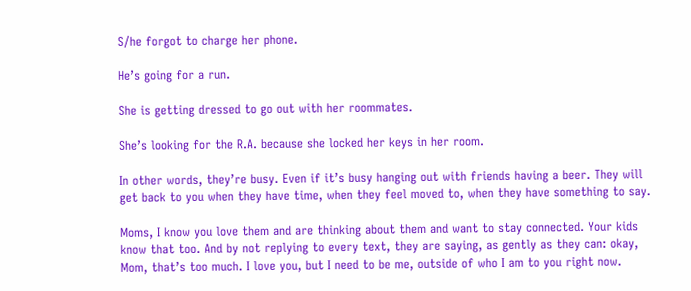S/he forgot to charge her phone.

He’s going for a run.

She is getting dressed to go out with her roommates.

She’s looking for the R.A. because she locked her keys in her room.

In other words, they’re busy. Even if it’s busy hanging out with friends having a beer. They will get back to you when they have time, when they feel moved to, when they have something to say.

Moms, I know you love them and are thinking about them and want to stay connected. Your kids know that too. And by not replying to every text, they are saying, as gently as they can: okay, Mom, that’s too much. I love you, but I need to be me, outside of who I am to you right now.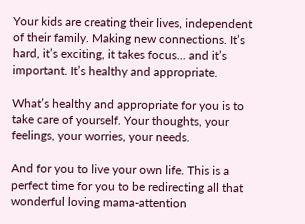Your kids are creating their lives, independent of their family. Making new connections. It’s hard, it’s exciting, it takes focus… and it’s important. It’s healthy and appropriate.

What’s healthy and appropriate for you is to take care of yourself. Your thoughts, your feelings, your worries, your needs.

And for you to live your own life. This is a perfect time for you to be redirecting all that wonderful loving mama-attention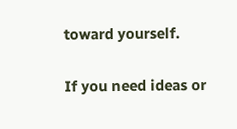toward yourself.

If you need ideas or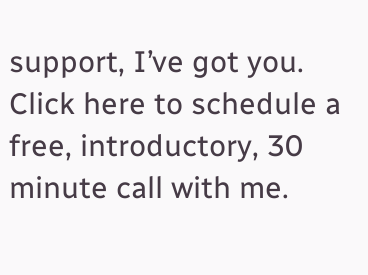support, I’ve got you. Click here to schedule a free, introductory, 30 minute call with me.